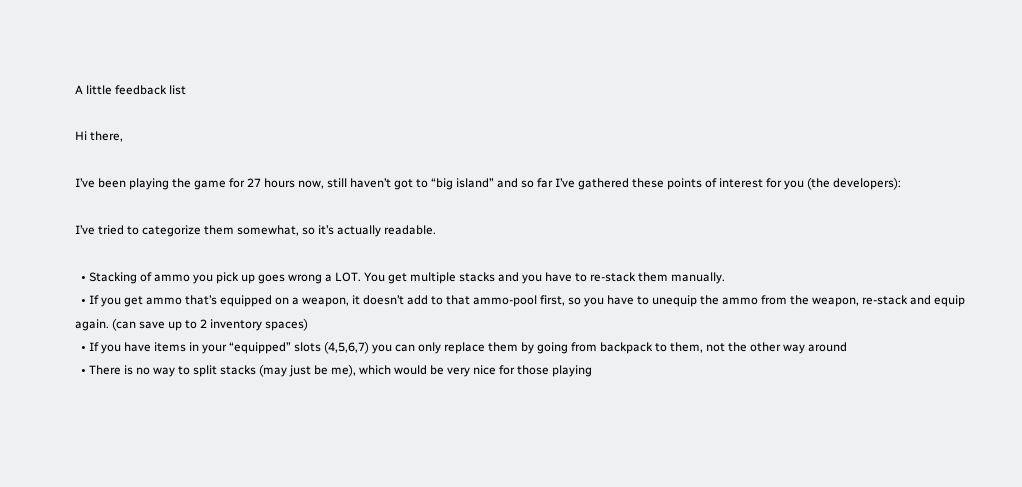A little feedback list

Hi there,

I’ve been playing the game for 27 hours now, still haven’t got to “big island” and so far I’ve gathered these points of interest for you (the developers):

I’ve tried to categorize them somewhat, so it’s actually readable.

  • Stacking of ammo you pick up goes wrong a LOT. You get multiple stacks and you have to re-stack them manually.
  • If you get ammo that’s equipped on a weapon, it doesn’t add to that ammo-pool first, so you have to unequip the ammo from the weapon, re-stack and equip again. (can save up to 2 inventory spaces)
  • If you have items in your “equipped” slots (4,5,6,7) you can only replace them by going from backpack to them, not the other way around
  • There is no way to split stacks (may just be me), which would be very nice for those playing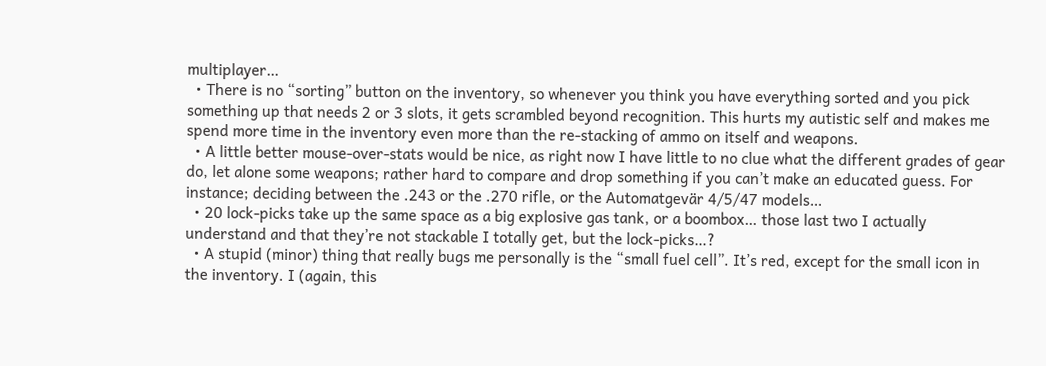multiplayer…
  • There is no “sorting” button on the inventory, so whenever you think you have everything sorted and you pick something up that needs 2 or 3 slots, it gets scrambled beyond recognition. This hurts my autistic self and makes me spend more time in the inventory even more than the re-stacking of ammo on itself and weapons.
  • A little better mouse-over-stats would be nice, as right now I have little to no clue what the different grades of gear do, let alone some weapons; rather hard to compare and drop something if you can’t make an educated guess. For instance; deciding between the .243 or the .270 rifle, or the Automatgevär 4/5/47 models…
  • 20 lock-picks take up the same space as a big explosive gas tank, or a boombox… those last two I actually understand and that they’re not stackable I totally get, but the lock-picks…?
  • A stupid (minor) thing that really bugs me personally is the “small fuel cell”. It’s red, except for the small icon in the inventory. I (again, this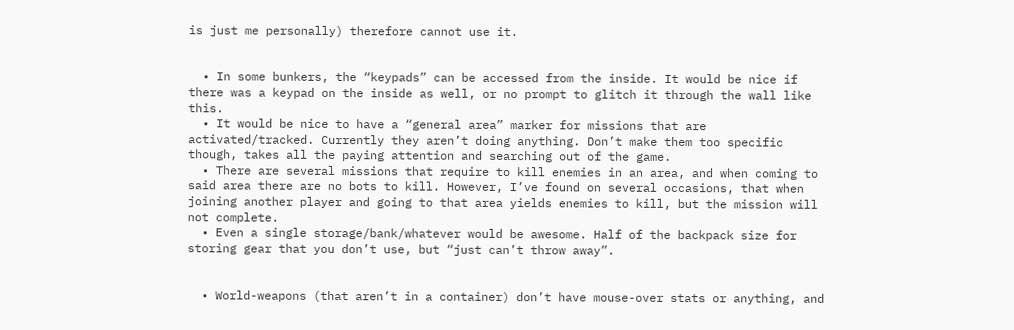is just me personally) therefore cannot use it.


  • In some bunkers, the “keypads” can be accessed from the inside. It would be nice if there was a keypad on the inside as well, or no prompt to glitch it through the wall like this.
  • It would be nice to have a “general area” marker for missions that are activated/tracked. Currently they aren’t doing anything. Don’t make them too specific though, takes all the paying attention and searching out of the game.
  • There are several missions that require to kill enemies in an area, and when coming to said area there are no bots to kill. However, I’ve found on several occasions, that when joining another player and going to that area yields enemies to kill, but the mission will not complete.
  • Even a single storage/bank/whatever would be awesome. Half of the backpack size for storing gear that you don’t use, but “just can’t throw away”.


  • World-weapons (that aren’t in a container) don’t have mouse-over stats or anything, and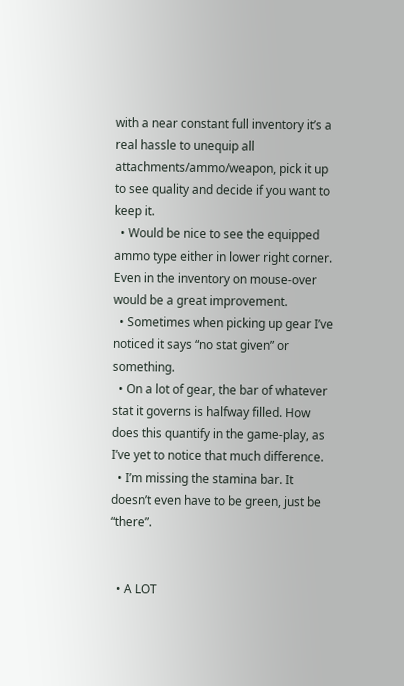with a near constant full inventory it’s a real hassle to unequip all attachments/ammo/weapon, pick it up to see quality and decide if you want to keep it.
  • Would be nice to see the equipped ammo type either in lower right corner. Even in the inventory on mouse-over would be a great improvement.
  • Sometimes when picking up gear I’ve noticed it says “no stat given” or something.
  • On a lot of gear, the bar of whatever stat it governs is halfway filled. How does this quantify in the game-play, as I’ve yet to notice that much difference.
  • I’m missing the stamina bar. It doesn’t even have to be green, just be “there”.


  • A LOT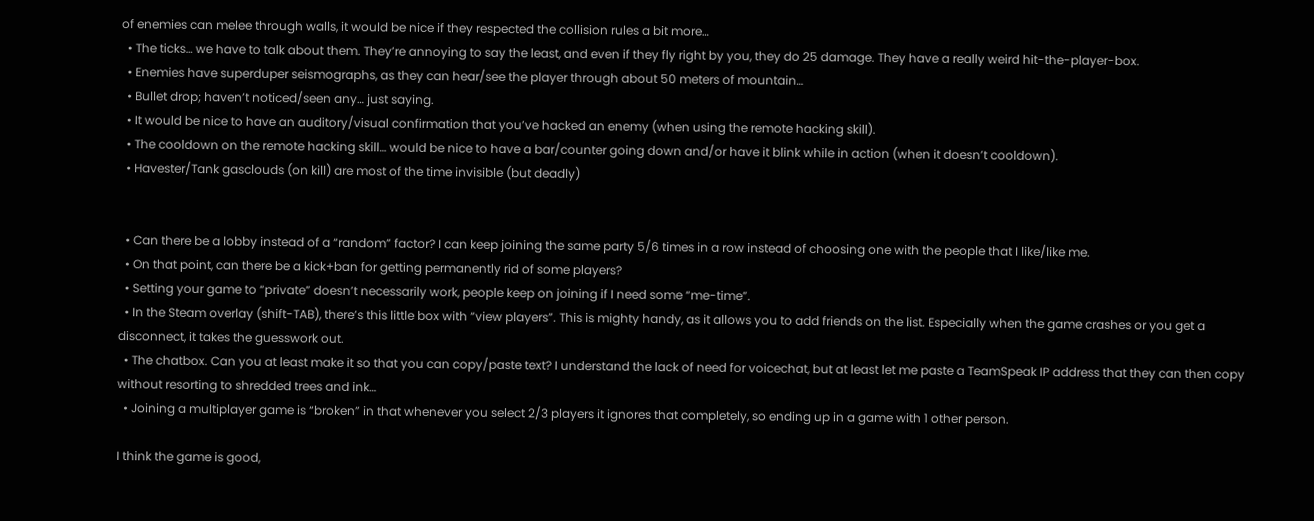of enemies can melee through walls, it would be nice if they respected the collision rules a bit more…
  • The ticks… we have to talk about them. They’re annoying to say the least, and even if they fly right by you, they do 25 damage. They have a really weird hit-the-player-box.
  • Enemies have superduper seismographs, as they can hear/see the player through about 50 meters of mountain…
  • Bullet drop; haven’t noticed/seen any… just saying.
  • It would be nice to have an auditory/visual confirmation that you’ve hacked an enemy (when using the remote hacking skill).
  • The cooldown on the remote hacking skill… would be nice to have a bar/counter going down and/or have it blink while in action (when it doesn’t cooldown).
  • Havester/Tank gasclouds (on kill) are most of the time invisible (but deadly)


  • Can there be a lobby instead of a “random” factor? I can keep joining the same party 5/6 times in a row instead of choosing one with the people that I like/like me.
  • On that point, can there be a kick+ban for getting permanently rid of some players?
  • Setting your game to “private” doesn’t necessarily work, people keep on joining if I need some “me-time”.
  • In the Steam overlay (shift-TAB), there’s this little box with “view players”. This is mighty handy, as it allows you to add friends on the list. Especially when the game crashes or you get a disconnect, it takes the guesswork out.
  • The chatbox. Can you at least make it so that you can copy/paste text? I understand the lack of need for voicechat, but at least let me paste a TeamSpeak IP address that they can then copy without resorting to shredded trees and ink…
  • Joining a multiplayer game is “broken” in that whenever you select 2/3 players it ignores that completely, so ending up in a game with 1 other person.

I think the game is good,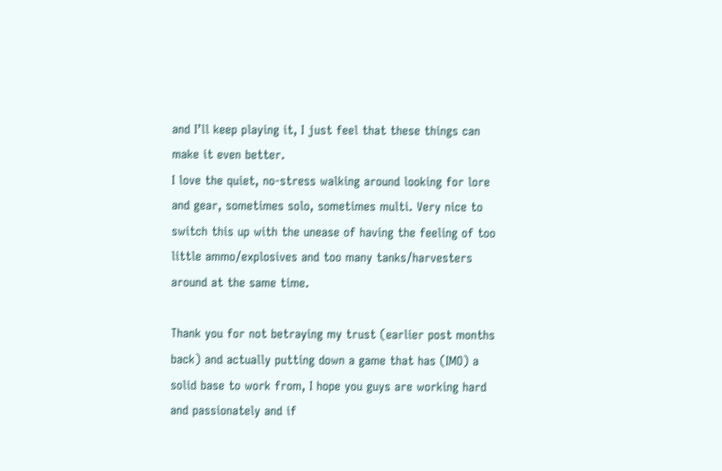and I’ll keep playing it, I just feel that these things can make it even better.
I love the quiet, no-stress walking around looking for lore and gear, sometimes solo, sometimes multi. Very nice to switch this up with the unease of having the feeling of too little ammo/explosives and too many tanks/harvesters around at the same time.

Thank you for not betraying my trust (earlier post months back) and actually putting down a game that has (IMO) a solid base to work from, I hope you guys are working hard and passionately and if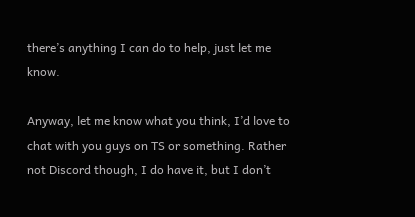there’s anything I can do to help, just let me know.

Anyway, let me know what you think, I’d love to chat with you guys on TS or something. Rather not Discord though, I do have it, but I don’t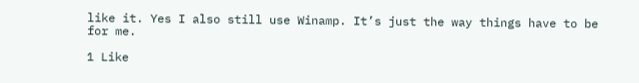like it. Yes I also still use Winamp. It’s just the way things have to be for me.

1 Like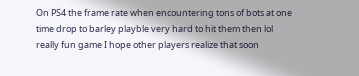On PS4 the frame rate when encountering tons of bots at one time drop to barley playble very hard to hit them then lol really fun game I hope other players realize that soon